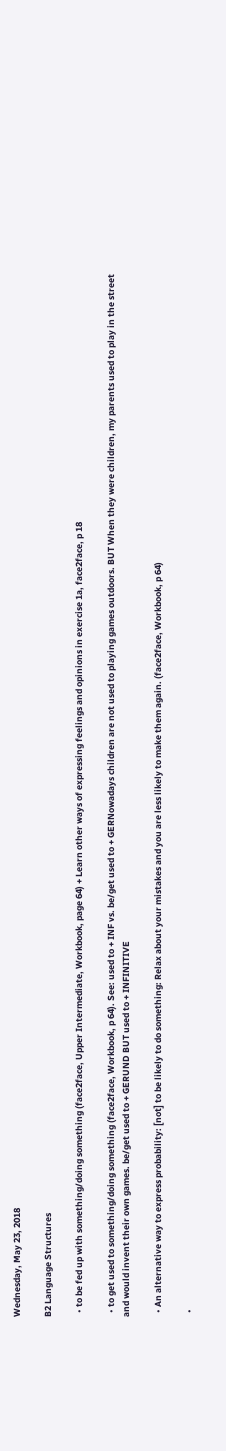Wednesday, May 23, 2018

B2 Language Structures

  • to be fed up with something/doing something (face2face, Upper Intermediate, Workbook, page 64) + Learn other ways of expressing feelings and opinions in exercise 1a, face2face, p 18

  • to get used to something/doing something (face2face, Workbook, p 64). See: used to + INF vs. be/get used to + GERNowadays children are not used to playing games outdoors. BUT When they were children, my parents used to play in the street and would invent their own games. be/get used to + GERUND BUT used to + INFINITIVE

  • An alternative way to express probability: [not] to be likely to do something: Relax about your mistakes and you are less likely to make them again. (face2face, Workbook, p 64)

  •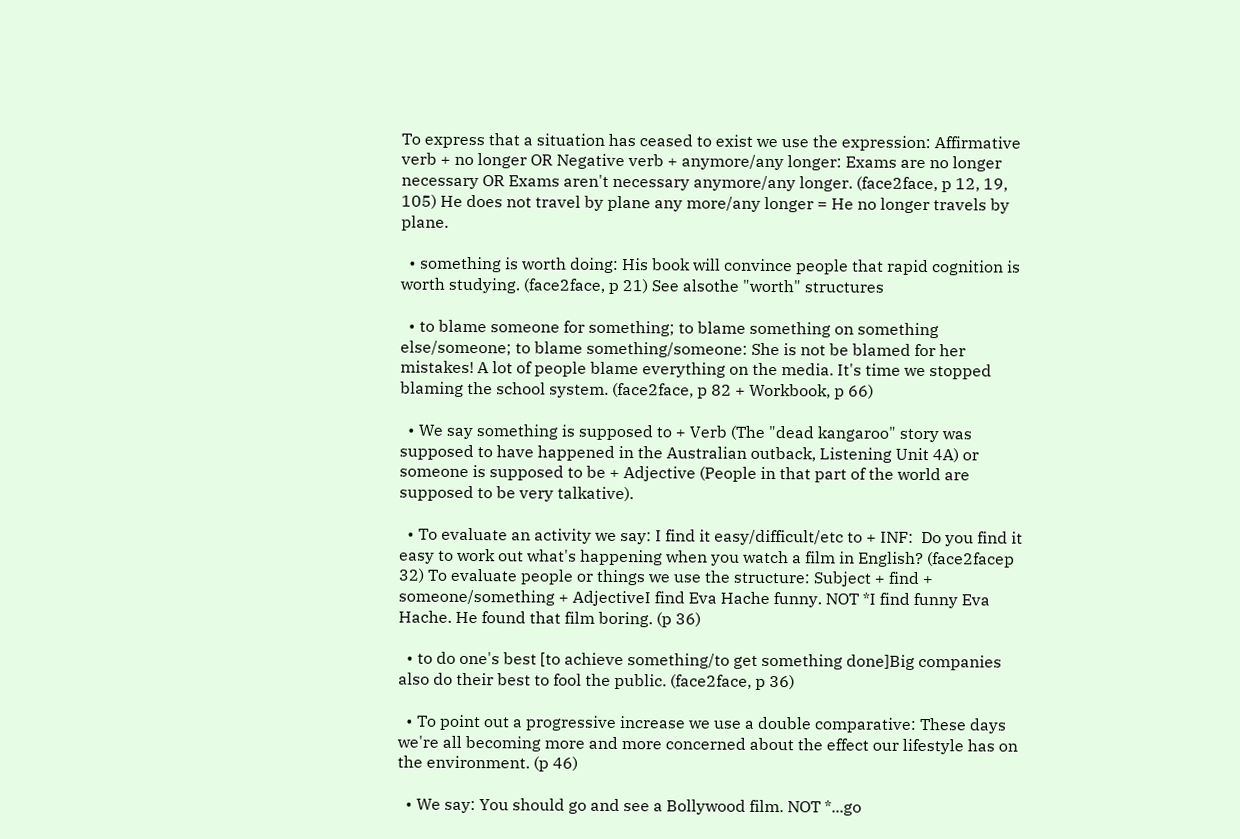To express that a situation has ceased to exist we use the expression: Affirmative verb + no longer OR Negative verb + anymore/any longer: Exams are no longer necessary OR Exams aren't necessary anymore/any longer. (face2face, p 12, 19, 105) He does not travel by plane any more/any longer = He no longer travels by plane.

  • something is worth doing: His book will convince people that rapid cognition is worth studying. (face2face, p 21) See alsothe "worth" structures

  • to blame someone for something; to blame something on something else/someone; to blame something/someone: She is not be blamed for her mistakes! A lot of people blame everything on the media. It's time we stopped blaming the school system. (face2face, p 82 + Workbook, p 66)

  • We say something is supposed to + Verb (The "dead kangaroo" story was supposed to have happened in the Australian outback, Listening Unit 4A) or someone is supposed to be + Adjective (People in that part of the world are supposed to be very talkative).

  • To evaluate an activity we say: I find it easy/difficult/etc to + INF:  Do you find it easy to work out what's happening when you watch a film in English? (face2facep 32) To evaluate people or things we use the structure: Subject + find + someone/something + AdjectiveI find Eva Hache funny. NOT *I find funny Eva Hache. He found that film boring. (p 36)

  • to do one's best [to achieve something/to get something done]Big companies also do their best to fool the public. (face2face, p 36)

  • To point out a progressive increase we use a double comparative: These days we're all becoming more and more concerned about the effect our lifestyle has on the environment. (p 46)

  • We say: You should go and see a Bollywood film. NOT *...go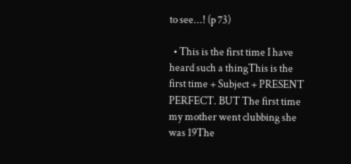to see...! (p 73)

  • This is the first time I have heard such a thingThis is the first time + Subject + PRESENT PERFECT. BUT The first time my mother went clubbing she was 19The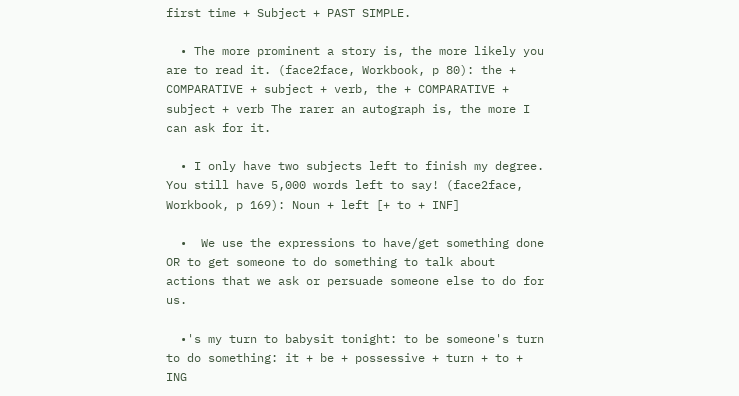first time + Subject + PAST SIMPLE.

  • The more prominent a story is, the more likely you are to read it. (face2face, Workbook, p 80): the + COMPARATIVE + subject + verb, the + COMPARATIVE + subject + verb The rarer an autograph is, the more I can ask for it.

  • I only have two subjects left to finish my degree. You still have 5,000 words left to say! (face2face, Workbook, p 169): Noun + left [+ to + INF]

  •  We use the expressions to have/get something done OR to get someone to do something to talk about actions that we ask or persuade someone else to do for us.

  •'s my turn to babysit tonight: to be someone's turn to do something: it + be + possessive + turn + to + ING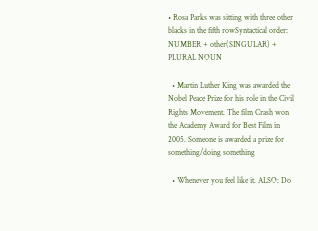• Rosa Parks was sitting with three other blacks in the fifth rowSyntactical order: NUMBER + other(SINGULAR) + PLURAL NOUN

  • Martin Luther King was awarded the Nobel Peace Prize for his role in the Civil Rights Movement. The film Crash won the Academy Award for Best Film in 2005. Someone is awarded a prize for something/doing something

  • Whenever you feel like it. ALSO: Do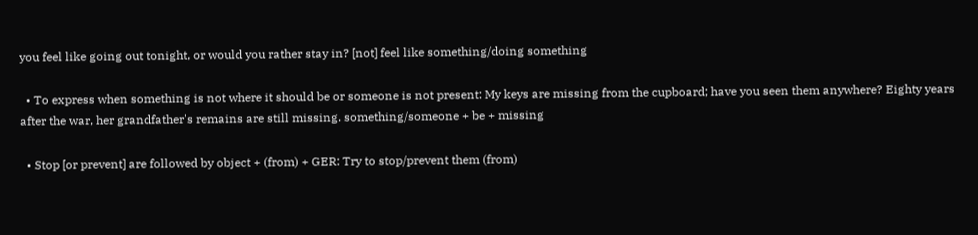you feel like going out tonight, or would you rather stay in? [not] feel like something/doing something

  • To express when something is not where it should be or someone is not present: My keys are missing from the cupboard; have you seen them anywhere? Eighty years after the war, her grandfather's remains are still missing. something/someone + be + missing

  • Stop [or prevent] are followed by object + (from) + GER: Try to stop/prevent them (from)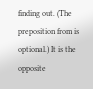finding out. (The preposition from is optional.) It is the opposite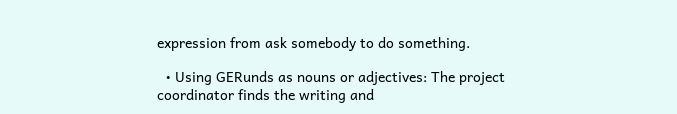expression from ask somebody to do something.

  • Using GERunds as nouns or adjectives: The project coordinator finds the writing and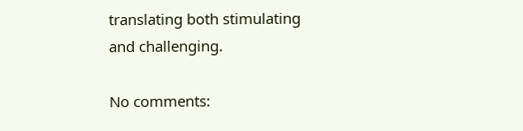translating both stimulating and challenging.

No comments: